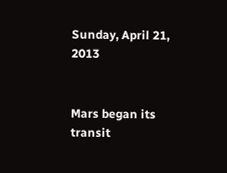Sunday, April 21, 2013


Mars began its transit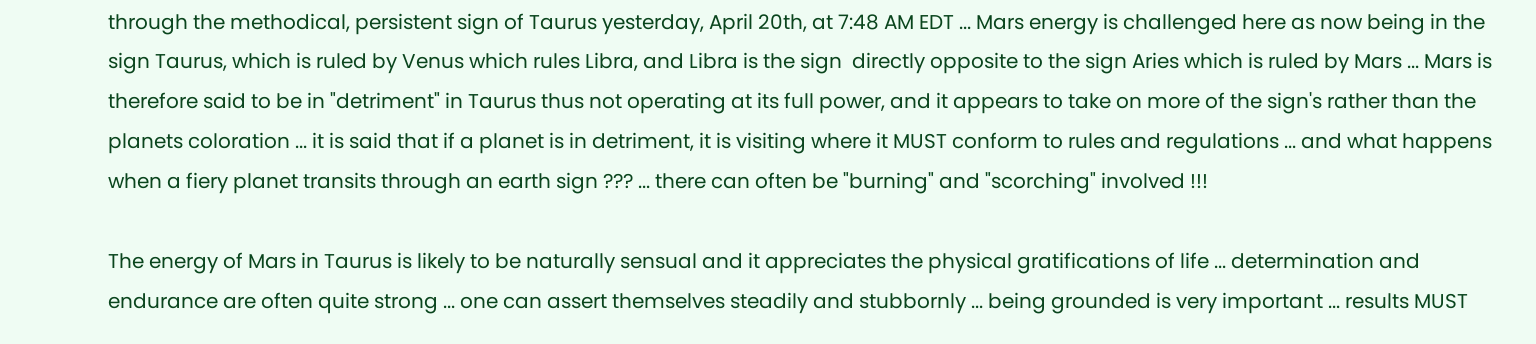through the methodical, persistent sign of Taurus yesterday, April 20th, at 7:48 AM EDT ... Mars energy is challenged here as now being in the sign Taurus, which is ruled by Venus which rules Libra, and Libra is the sign  directly opposite to the sign Aries which is ruled by Mars ... Mars is therefore said to be in "detriment" in Taurus thus not operating at its full power, and it appears to take on more of the sign's rather than the planets coloration ... it is said that if a planet is in detriment, it is visiting where it MUST conform to rules and regulations ... and what happens when a fiery planet transits through an earth sign ??? ... there can often be "burning" and "scorching" involved !!!

The energy of Mars in Taurus is likely to be naturally sensual and it appreciates the physical gratifications of life ... determination and endurance are often quite strong ... one can assert themselves steadily and stubbornly ... being grounded is very important ... results MUST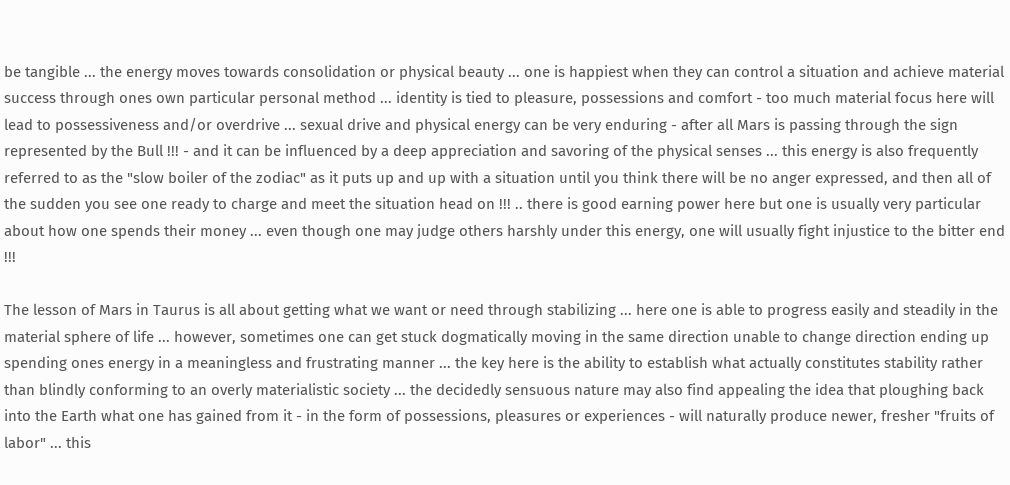be tangible ... the energy moves towards consolidation or physical beauty ... one is happiest when they can control a situation and achieve material success through ones own particular personal method ... identity is tied to pleasure, possessions and comfort - too much material focus here will lead to possessiveness and/or overdrive ... sexual drive and physical energy can be very enduring - after all Mars is passing through the sign represented by the Bull !!! - and it can be influenced by a deep appreciation and savoring of the physical senses ... this energy is also frequently referred to as the "slow boiler of the zodiac" as it puts up and up with a situation until you think there will be no anger expressed, and then all of the sudden you see one ready to charge and meet the situation head on !!! .. there is good earning power here but one is usually very particular about how one spends their money ... even though one may judge others harshly under this energy, one will usually fight injustice to the bitter end !!!

The lesson of Mars in Taurus is all about getting what we want or need through stabilizing ... here one is able to progress easily and steadily in the material sphere of life ... however, sometimes one can get stuck dogmatically moving in the same direction unable to change direction ending up spending ones energy in a meaningless and frustrating manner ... the key here is the ability to establish what actually constitutes stability rather than blindly conforming to an overly materialistic society ... the decidedly sensuous nature may also find appealing the idea that ploughing back into the Earth what one has gained from it - in the form of possessions, pleasures or experiences - will naturally produce newer, fresher "fruits of labor" ... this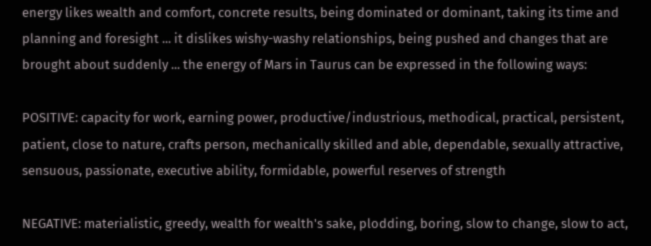energy likes wealth and comfort, concrete results, being dominated or dominant, taking its time and planning and foresight ... it dislikes wishy-washy relationships, being pushed and changes that are brought about suddenly ... the energy of Mars in Taurus can be expressed in the following ways:

POSITIVE: capacity for work, earning power, productive/industrious, methodical, practical, persistent, patient, close to nature, crafts person, mechanically skilled and able, dependable, sexually attractive, sensuous, passionate, executive ability, formidable, powerful reserves of strength

NEGATIVE: materialistic, greedy, wealth for wealth's sake, plodding, boring, slow to change, slow to act,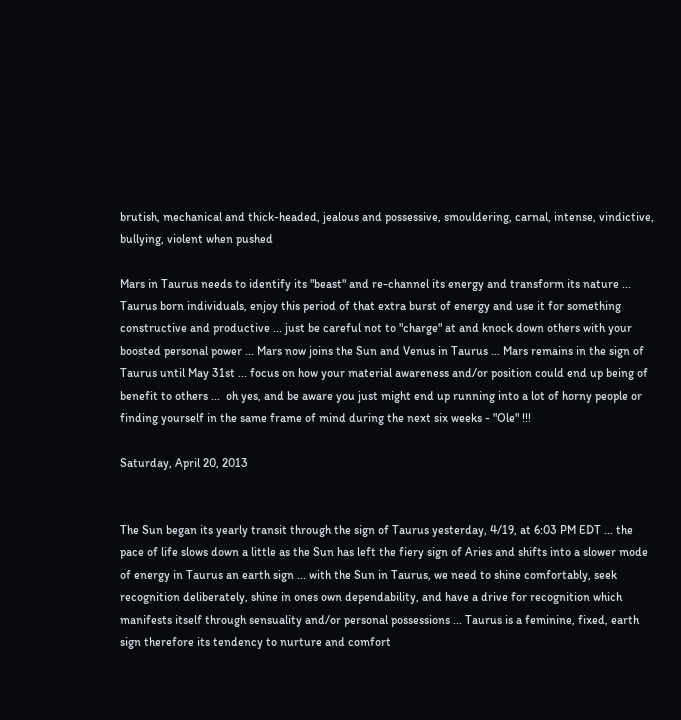brutish, mechanical and thick-headed, jealous and possessive, smouldering, carnal, intense, vindictive, bullying, violent when pushed

Mars in Taurus needs to identify its "beast" and re-channel its energy and transform its nature ... Taurus born individuals, enjoy this period of that extra burst of energy and use it for something constructive and productive ... just be careful not to "charge" at and knock down others with your boosted personal power ... Mars now joins the Sun and Venus in Taurus ... Mars remains in the sign of Taurus until May 31st ... focus on how your material awareness and/or position could end up being of benefit to others ...  oh yes, and be aware you just might end up running into a lot of horny people or finding yourself in the same frame of mind during the next six weeks - "Ole" !!!

Saturday, April 20, 2013


The Sun began its yearly transit through the sign of Taurus yesterday, 4/19, at 6:03 PM EDT ... the pace of life slows down a little as the Sun has left the fiery sign of Aries and shifts into a slower mode of energy in Taurus an earth sign ... with the Sun in Taurus, we need to shine comfortably, seek recognition deliberately, shine in ones own dependability, and have a drive for recognition which manifests itself through sensuality and/or personal possessions ... Taurus is a feminine, fixed, earth sign therefore its tendency to nurture and comfort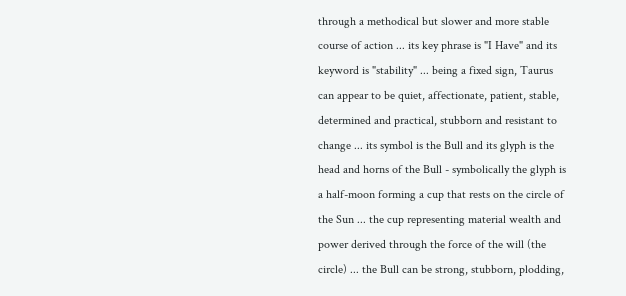through a methodical but slower and more stable course of action ... its key phrase is "I Have" and its keyword is "stability" ... being a fixed sign, Taurus can appear to be quiet, affectionate, patient, stable, determined and practical, stubborn and resistant to change ... its symbol is the Bull and its glyph is the head and horns of the Bull - symbolically the glyph is a half-moon forming a cup that rests on the circle of the Sun ... the cup representing material wealth and power derived through the force of the will (the circle) ... the Bull can be strong, stubborn, plodding,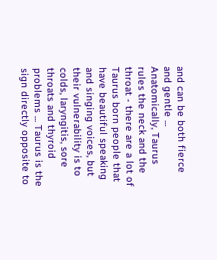and can be both fierce and gentle ...
Anatomically, Taurus rules the neck and the throat - there are a lot of Taurus born people that have beautiful speaking and singing voices, but their vulnerability is to colds, laryngitis, sore throats and thyroid problems ... Taurus is the sign directly opposite to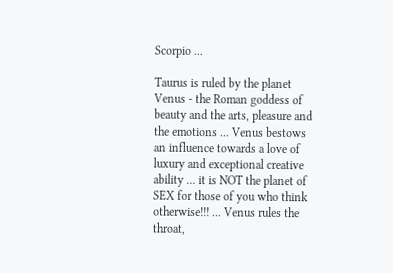Scorpio ...

Taurus is ruled by the planet Venus - the Roman goddess of beauty and the arts, pleasure and the emotions ... Venus bestows an influence towards a love of luxury and exceptional creative ability ... it is NOT the planet of SEX for those of you who think otherwise!!! ... Venus rules the throat,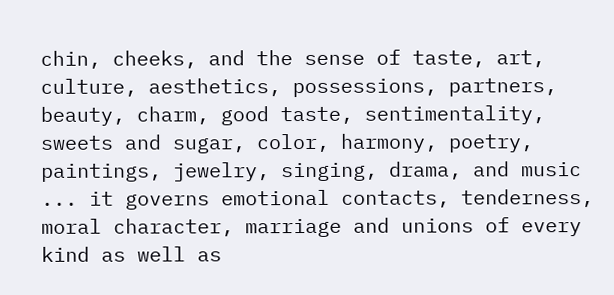chin, cheeks, and the sense of taste, art, culture, aesthetics, possessions, partners, beauty, charm, good taste, sentimentality, sweets and sugar, color, harmony, poetry, paintings, jewelry, singing, drama, and music ... it governs emotional contacts, tenderness, moral character, marriage and unions of every kind as well as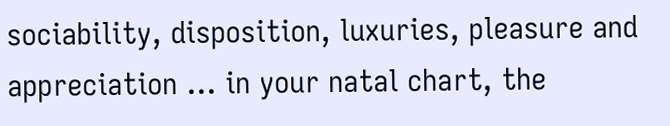sociability, disposition, luxuries, pleasure and appreciation ... in your natal chart, the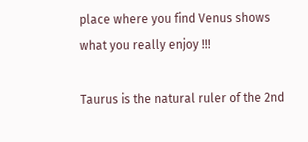place where you find Venus shows what you really enjoy !!!

Taurus is the natural ruler of the 2nd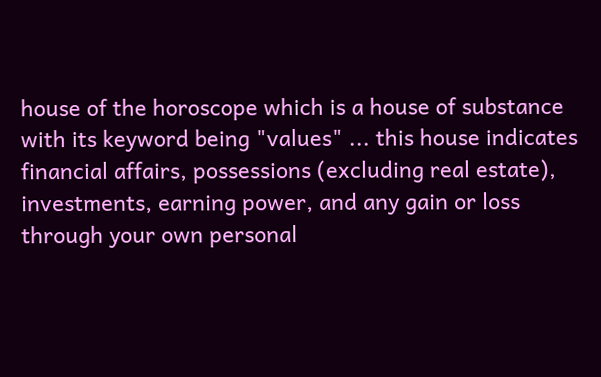house of the horoscope which is a house of substance with its keyword being "values" ... this house indicates financial affairs, possessions (excluding real estate), investments, earning power, and any gain or loss through your own personal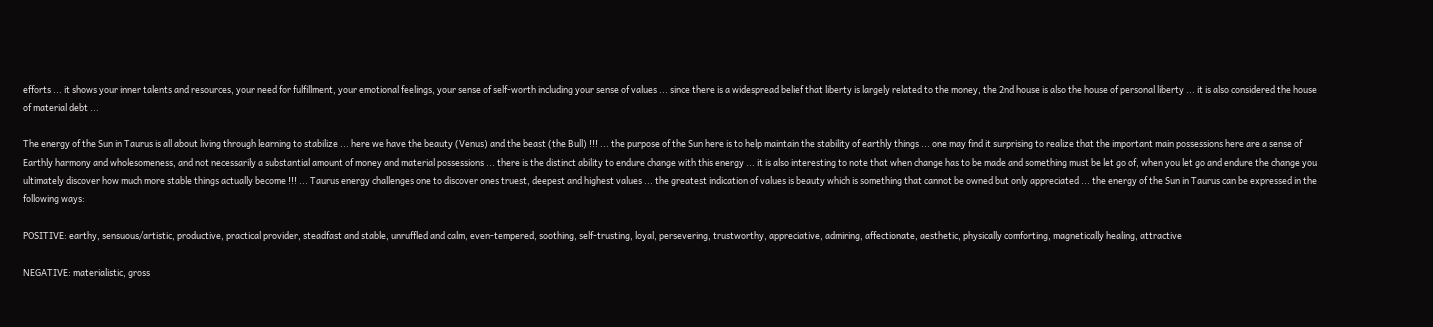efforts ... it shows your inner talents and resources, your need for fulfillment, your emotional feelings, your sense of self-worth including your sense of values ... since there is a widespread belief that liberty is largely related to the money, the 2nd house is also the house of personal liberty ... it is also considered the house of material debt ...

The energy of the Sun in Taurus is all about living through learning to stabilize ... here we have the beauty (Venus) and the beast (the Bull) !!! ... the purpose of the Sun here is to help maintain the stability of earthly things ... one may find it surprising to realize that the important main possessions here are a sense of Earthly harmony and wholesomeness, and not necessarily a substantial amount of money and material possessions ... there is the distinct ability to endure change with this energy ... it is also interesting to note that when change has to be made and something must be let go of, when you let go and endure the change you ultimately discover how much more stable things actually become !!! ... Taurus energy challenges one to discover ones truest, deepest and highest values ... the greatest indication of values is beauty which is something that cannot be owned but only appreciated ... the energy of the Sun in Taurus can be expressed in the following ways:

POSITIVE: earthy, sensuous/artistic, productive, practical provider, steadfast and stable, unruffled and calm, even-tempered, soothing, self-trusting, loyal, persevering, trustworthy, appreciative, admiring, affectionate, aesthetic, physically comforting, magnetically healing, attractive

NEGATIVE: materialistic, gross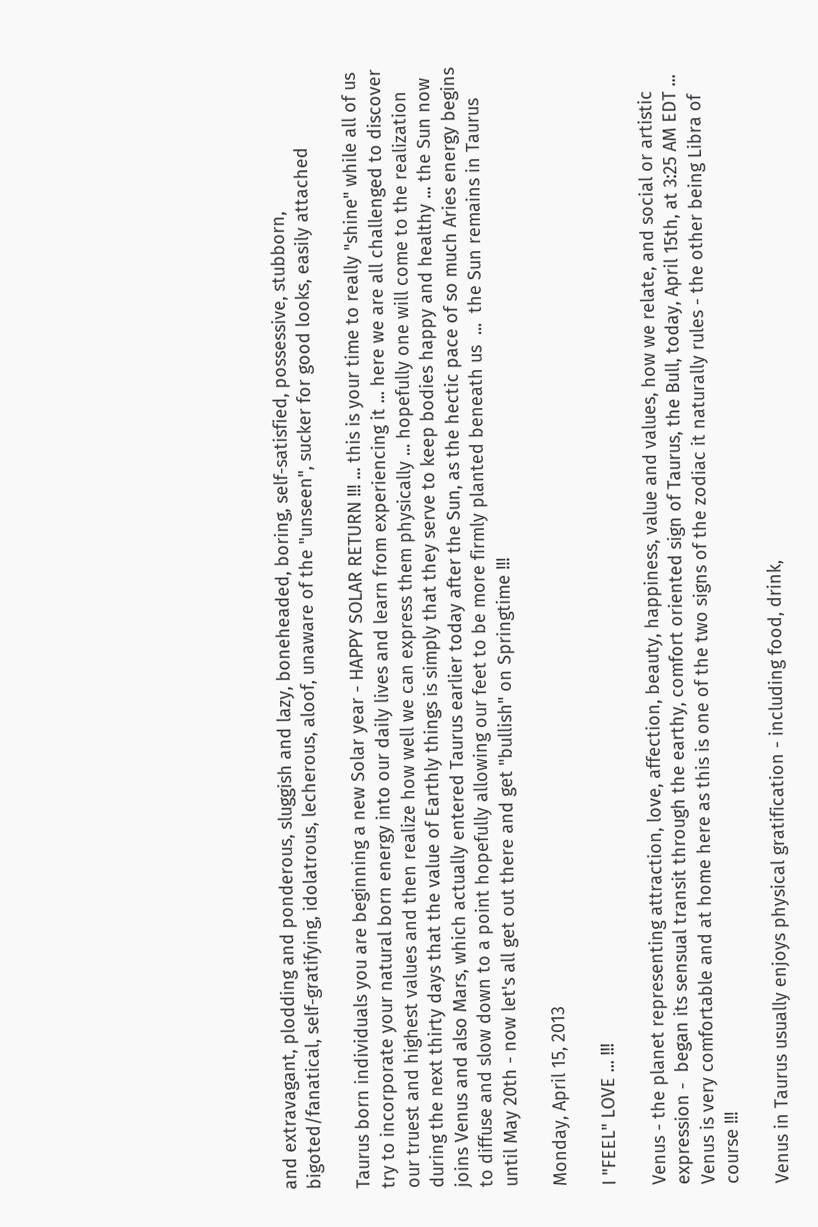and extravagant, plodding and ponderous, sluggish and lazy, boneheaded, boring, self-satisfied, possessive, stubborn, bigoted/fanatical, self-gratifying, idolatrous, lecherous, aloof, unaware of the "unseen", sucker for good looks, easily attached

Taurus born individuals you are beginning a new Solar year - HAPPY SOLAR RETURN !!! ... this is your time to really "shine" while all of us try to incorporate your natural born energy into our daily lives and learn from experiencing it ... here we are all challenged to discover our truest and highest values and then realize how well we can express them physically ... hopefully one will come to the realization during the next thirty days that the value of Earthly things is simply that they serve to keep bodies happy and healthy ... the Sun now joins Venus and also Mars, which actually entered Taurus earlier today after the Sun, as the hectic pace of so much Aries energy begins to diffuse and slow down to a point hopefully allowing our feet to be more firmly planted beneath us  ...  the Sun remains in Taurus until May 20th - now let's all get out there and get "bullish" on Springtime !!!

Monday, April 15, 2013

I "FEEL" LOVE ... !!!

Venus - the planet representing attraction, love, affection, beauty, happiness, value and values, how we relate, and social or artistic expression -  began its sensual transit through the earthy, comfort oriented sign of Taurus, the Bull, today, April 15th, at 3:25 AM EDT ... Venus is very comfortable and at home here as this is one of the two signs of the zodiac it naturally rules - the other being Libra of course !!!

Venus in Taurus usually enjoys physical gratification - including food, drink,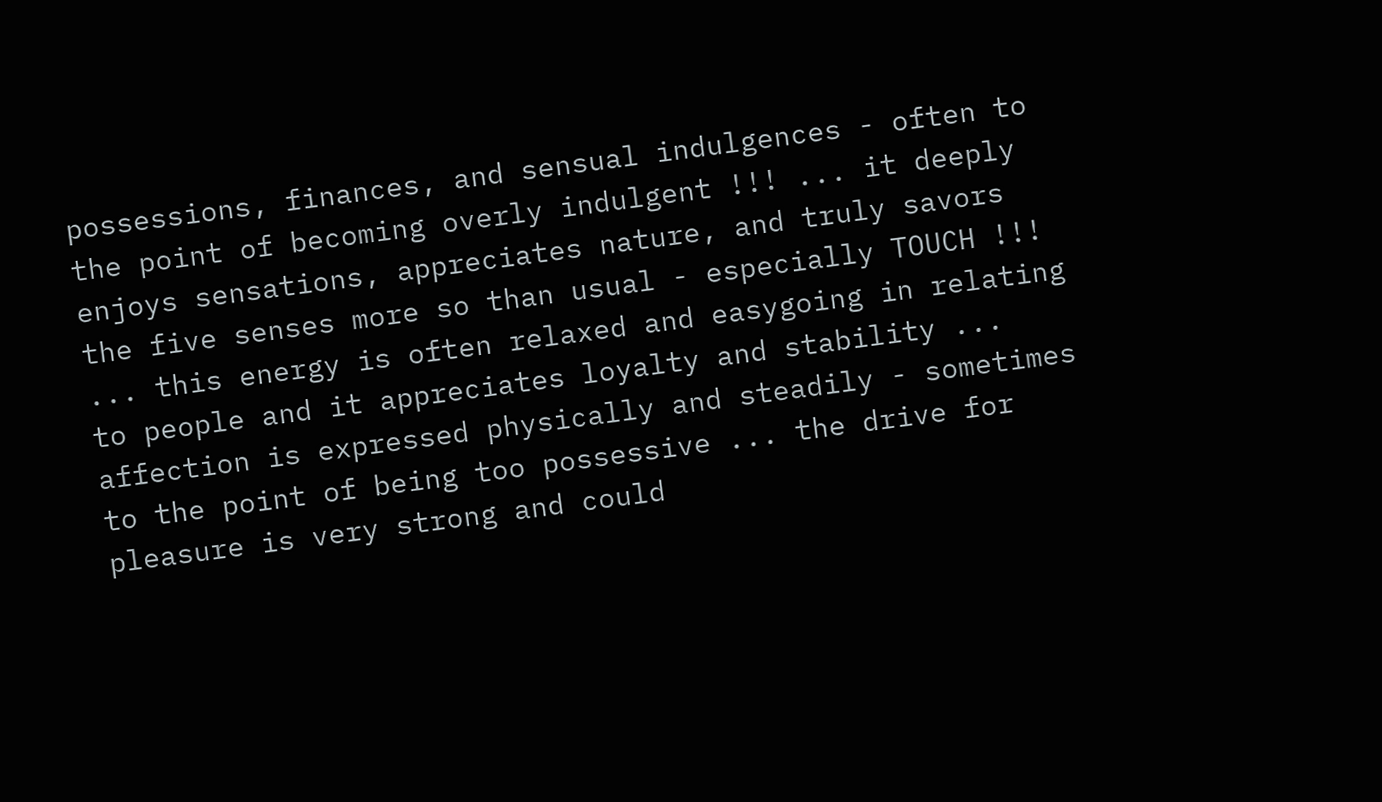possessions, finances, and sensual indulgences - often to the point of becoming overly indulgent !!! ... it deeply enjoys sensations, appreciates nature, and truly savors the five senses more so than usual - especially TOUCH !!! ... this energy is often relaxed and easygoing in relating to people and it appreciates loyalty and stability ... affection is expressed physically and steadily - sometimes to the point of being too possessive ... the drive for pleasure is very strong and could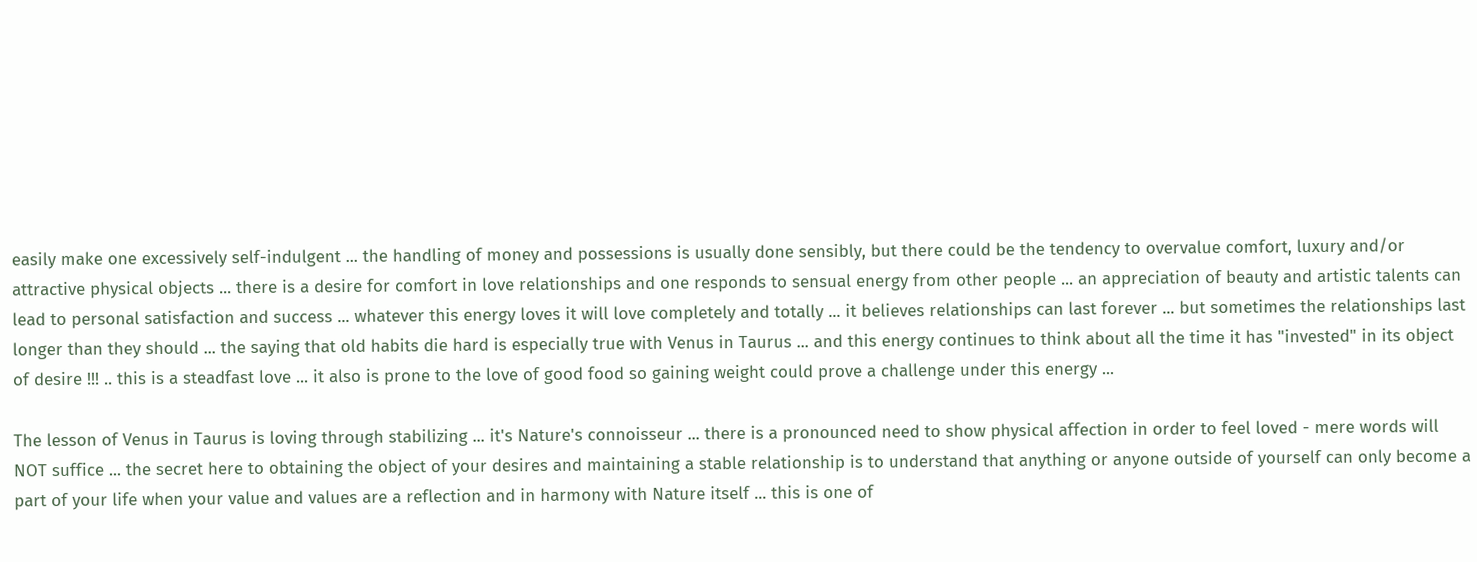easily make one excessively self-indulgent ... the handling of money and possessions is usually done sensibly, but there could be the tendency to overvalue comfort, luxury and/or attractive physical objects ... there is a desire for comfort in love relationships and one responds to sensual energy from other people ... an appreciation of beauty and artistic talents can lead to personal satisfaction and success ... whatever this energy loves it will love completely and totally ... it believes relationships can last forever ... but sometimes the relationships last longer than they should ... the saying that old habits die hard is especially true with Venus in Taurus ... and this energy continues to think about all the time it has "invested" in its object of desire !!! .. this is a steadfast love ... it also is prone to the love of good food so gaining weight could prove a challenge under this energy ...

The lesson of Venus in Taurus is loving through stabilizing ... it's Nature's connoisseur ... there is a pronounced need to show physical affection in order to feel loved - mere words will NOT suffice ... the secret here to obtaining the object of your desires and maintaining a stable relationship is to understand that anything or anyone outside of yourself can only become a part of your life when your value and values are a reflection and in harmony with Nature itself ... this is one of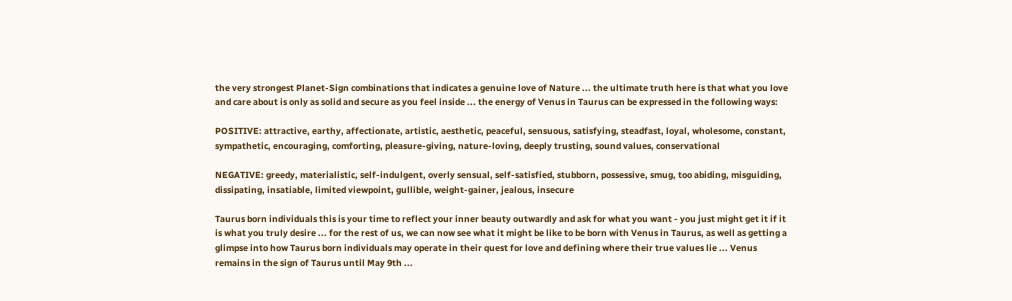the very strongest Planet-Sign combinations that indicates a genuine love of Nature ... the ultimate truth here is that what you love and care about is only as solid and secure as you feel inside ... the energy of Venus in Taurus can be expressed in the following ways:

POSITIVE: attractive, earthy, affectionate, artistic, aesthetic, peaceful, sensuous, satisfying, steadfast, loyal, wholesome, constant, sympathetic, encouraging, comforting, pleasure-giving, nature-loving, deeply trusting, sound values, conservational

NEGATIVE: greedy, materialistic, self-indulgent, overly sensual, self-satisfied, stubborn, possessive, smug, too abiding, misguiding, dissipating, insatiable, limited viewpoint, gullible, weight-gainer, jealous, insecure

Taurus born individuals this is your time to reflect your inner beauty outwardly and ask for what you want - you just might get it if it is what you truly desire ... for the rest of us, we can now see what it might be like to be born with Venus in Taurus, as well as getting a glimpse into how Taurus born individuals may operate in their quest for love and defining where their true values lie ... Venus remains in the sign of Taurus until May 9th ...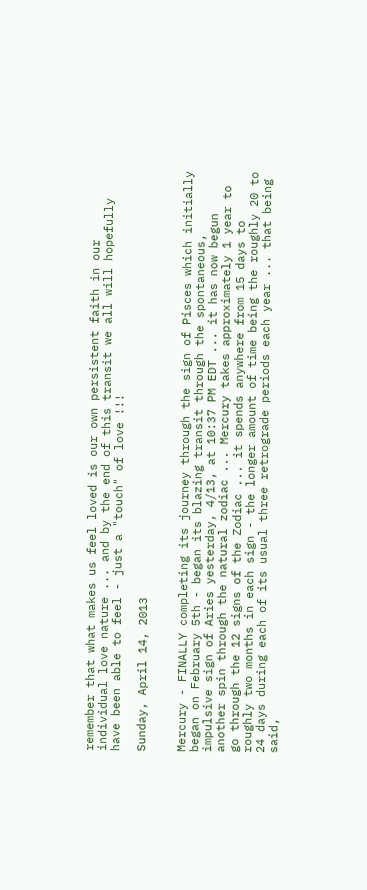remember that what makes us feel loved is our own persistent faith in our individual love nature ... and by the end of this transit we all will hopefully have been able to feel - just a "touch" of love !!!

Sunday, April 14, 2013


Mercury - FINALLY completing its journey through the sign of Pisces which initially began on February 5th - began its blazing transit through the spontaneous, impulsive sign of Aries yesterday, 4/13, at 10:37 PM EDT ... it has now begun another spin through the natural zodiac ... Mercury takes approximately 1 year to go through the 12 signs of the Zodiac ... it spends anywhere from 15 days to roughly two months in each sign - the longer amount of time being the roughly 20 to 24 days during each of its usual three retrograde periods each year ... that being said,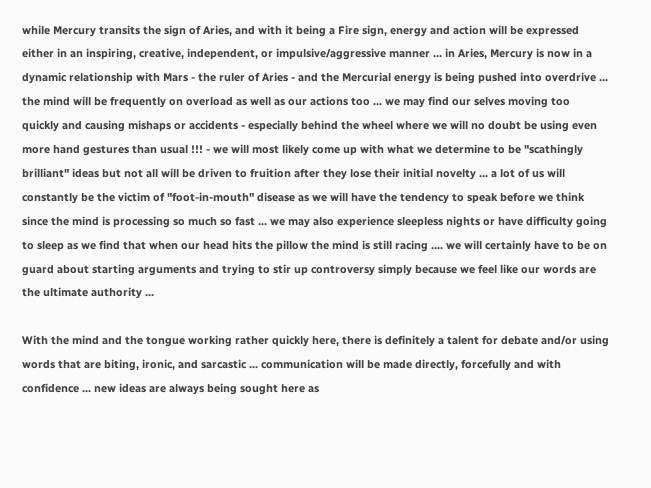while Mercury transits the sign of Aries, and with it being a Fire sign, energy and action will be expressed either in an inspiring, creative, independent, or impulsive/aggressive manner ... in Aries, Mercury is now in a dynamic relationship with Mars - the ruler of Aries - and the Mercurial energy is being pushed into overdrive ... the mind will be frequently on overload as well as our actions too ... we may find our selves moving too quickly and causing mishaps or accidents - especially behind the wheel where we will no doubt be using even more hand gestures than usual !!! - we will most likely come up with what we determine to be "scathingly brilliant" ideas but not all will be driven to fruition after they lose their initial novelty ... a lot of us will constantly be the victim of "foot-in-mouth" disease as we will have the tendency to speak before we think since the mind is processing so much so fast ... we may also experience sleepless nights or have difficulty going to sleep as we find that when our head hits the pillow the mind is still racing .... we will certainly have to be on guard about starting arguments and trying to stir up controversy simply because we feel like our words are the ultimate authority ...

With the mind and the tongue working rather quickly here, there is definitely a talent for debate and/or using words that are biting, ironic, and sarcastic ... communication will be made directly, forcefully and with confidence ... new ideas are always being sought here as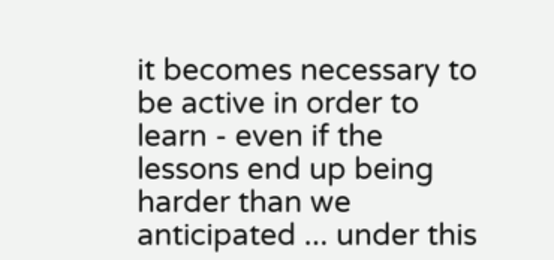it becomes necessary to be active in order to learn - even if the lessons end up being harder than we anticipated ... under this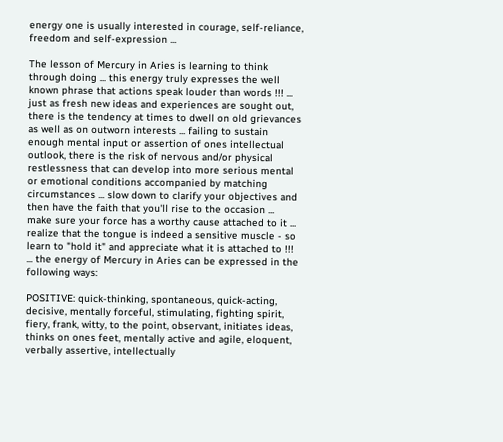energy one is usually interested in courage, self-reliance, freedom and self-expression ...

The lesson of Mercury in Aries is learning to think through doing ... this energy truly expresses the well known phrase that actions speak louder than words !!! ... just as fresh new ideas and experiences are sought out, there is the tendency at times to dwell on old grievances as well as on outworn interests ... failing to sustain enough mental input or assertion of ones intellectual outlook, there is the risk of nervous and/or physical restlessness that can develop into more serious mental or emotional conditions accompanied by matching circumstances ... slow down to clarify your objectives and then have the faith that you'll rise to the occasion ... make sure your force has a worthy cause attached to it ... realize that the tongue is indeed a sensitive muscle - so learn to "hold it" and appreciate what it is attached to !!! ... the energy of Mercury in Aries can be expressed in the following ways:

POSITIVE: quick-thinking, spontaneous, quick-acting, decisive, mentally forceful, stimulating, fighting spirit, fiery, frank, witty, to the point, observant, initiates ideas, thinks on ones feet, mentally active and agile, eloquent, verbally assertive, intellectually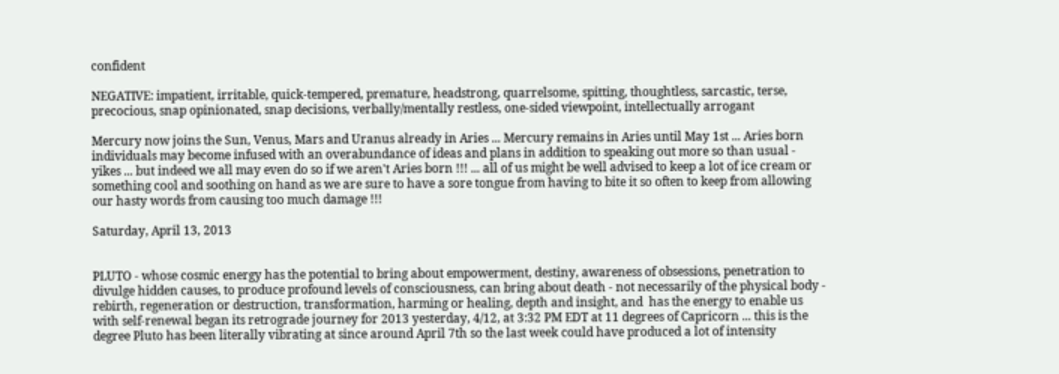confident

NEGATIVE: impatient, irritable, quick-tempered, premature, headstrong, quarrelsome, spitting, thoughtless, sarcastic, terse, precocious, snap opinionated, snap decisions, verbally/mentally restless, one-sided viewpoint, intellectually arrogant

Mercury now joins the Sun, Venus, Mars and Uranus already in Aries ... Mercury remains in Aries until May 1st ... Aries born individuals may become infused with an overabundance of ideas and plans in addition to speaking out more so than usual - yikes ... but indeed we all may even do so if we aren't Aries born !!! ... all of us might be well advised to keep a lot of ice cream or something cool and soothing on hand as we are sure to have a sore tongue from having to bite it so often to keep from allowing our hasty words from causing too much damage !!!

Saturday, April 13, 2013


PLUTO - whose cosmic energy has the potential to bring about empowerment, destiny, awareness of obsessions, penetration to divulge hidden causes, to produce profound levels of consciousness, can bring about death - not necessarily of the physical body - rebirth, regeneration or destruction, transformation, harming or healing, depth and insight, and  has the energy to enable us with self-renewal began its retrograde journey for 2013 yesterday, 4/12, at 3:32 PM EDT at 11 degrees of Capricorn ... this is the degree Pluto has been literally vibrating at since around April 7th so the last week could have produced a lot of intensity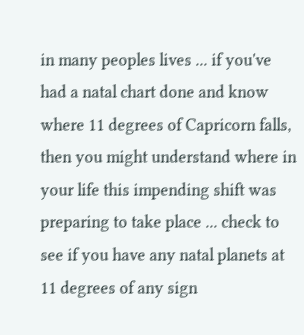in many peoples lives ... if you've had a natal chart done and know where 11 degrees of Capricorn falls, then you might understand where in your life this impending shift was preparing to take place ... check to see if you have any natal planets at 11 degrees of any sign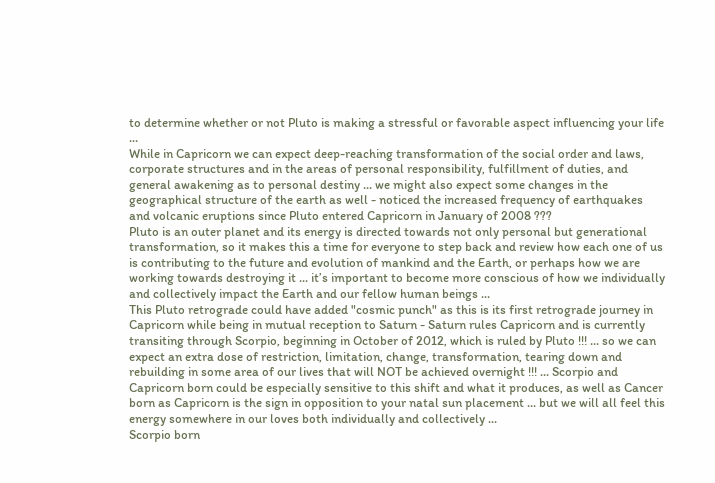to determine whether or not Pluto is making a stressful or favorable aspect influencing your life ...
While in Capricorn we can expect deep-reaching transformation of the social order and laws, corporate structures and in the areas of personal responsibility, fulfillment of duties, and general awakening as to personal destiny ... we might also expect some changes in the geographical structure of the earth as well - noticed the increased frequency of earthquakes and volcanic eruptions since Pluto entered Capricorn in January of 2008 ???
Pluto is an outer planet and its energy is directed towards not only personal but generational transformation, so it makes this a time for everyone to step back and review how each one of us is contributing to the future and evolution of mankind and the Earth, or perhaps how we are working towards destroying it ... it’s important to become more conscious of how we individually and collectively impact the Earth and our fellow human beings ...
This Pluto retrograde could have added "cosmic punch" as this is its first retrograde journey in Capricorn while being in mutual reception to Saturn - Saturn rules Capricorn and is currently transiting through Scorpio, beginning in October of 2012, which is ruled by Pluto !!! ... so we can expect an extra dose of restriction, limitation, change, transformation, tearing down and rebuilding in some area of our lives that will NOT be achieved overnight !!! ... Scorpio and Capricorn born could be especially sensitive to this shift and what it produces, as well as Cancer born as Capricorn is the sign in opposition to your natal sun placement ... but we will all feel this energy somewhere in our loves both individually and collectively ...
Scorpio born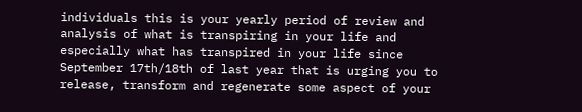individuals this is your yearly period of review and analysis of what is transpiring in your life and especially what has transpired in your life since September 17th/18th of last year that is urging you to release, transform and regenerate some aspect of your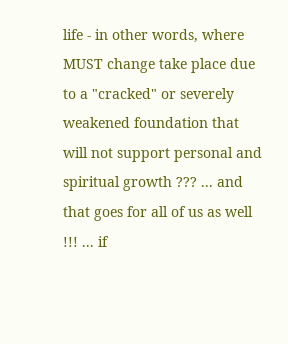life - in other words, where MUST change take place due to a "cracked" or severely weakened foundation that will not support personal and spiritual growth ??? ... and that goes for all of us as well !!! ... if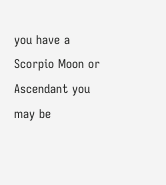you have a Scorpio Moon or Ascendant you may be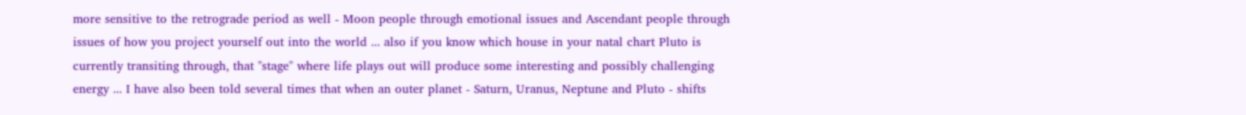more sensitive to the retrograde period as well - Moon people through emotional issues and Ascendant people through issues of how you project yourself out into the world ... also if you know which house in your natal chart Pluto is currently transiting through, that "stage" where life plays out will produce some interesting and possibly challenging energy ... I have also been told several times that when an outer planet - Saturn, Uranus, Neptune and Pluto - shifts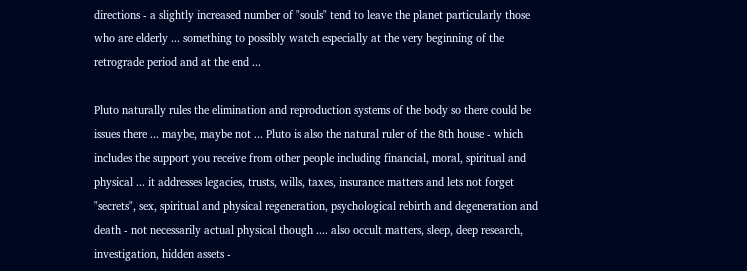directions - a slightly increased number of "souls" tend to leave the planet particularly those who are elderly ... something to possibly watch especially at the very beginning of the retrograde period and at the end ...

Pluto naturally rules the elimination and reproduction systems of the body so there could be issues there ... maybe, maybe not ... Pluto is also the natural ruler of the 8th house - which includes the support you receive from other people including financial, moral, spiritual and physical ... it addresses legacies, trusts, wills, taxes, insurance matters and lets not forget "secrets", sex, spiritual and physical regeneration, psychological rebirth and degeneration and death - not necessarily actual physical though .... also occult matters, sleep, deep research, investigation, hidden assets -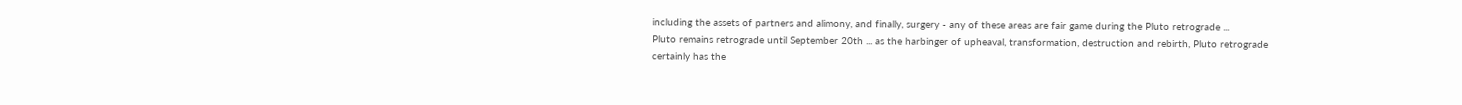including the assets of partners and alimony, and finally, surgery - any of these areas are fair game during the Pluto retrograde ...
Pluto remains retrograde until September 20th ... as the harbinger of upheaval, transformation, destruction and rebirth, Pluto retrograde certainly has the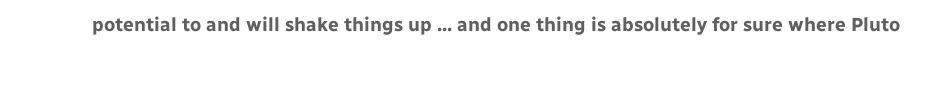potential to and will shake things up ... and one thing is absolutely for sure where Pluto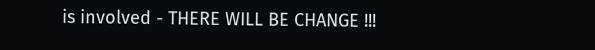is involved - THERE WILL BE CHANGE !!!